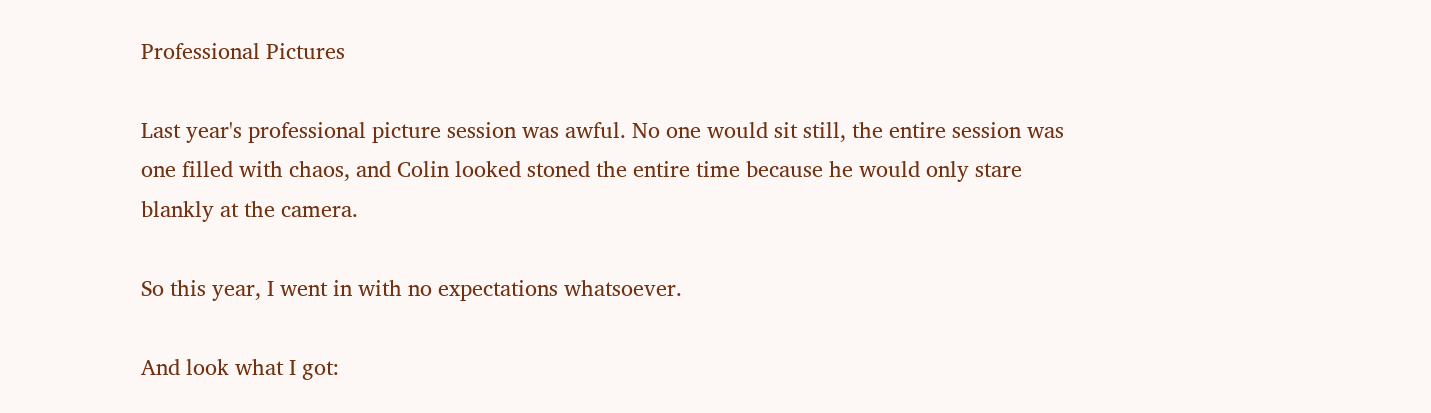Professional Pictures

Last year's professional picture session was awful. No one would sit still, the entire session was one filled with chaos, and Colin looked stoned the entire time because he would only stare blankly at the camera.

So this year, I went in with no expectations whatsoever.

And look what I got: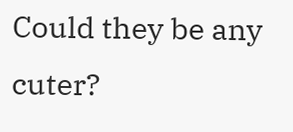Could they be any cuter?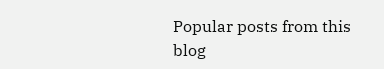Popular posts from this blog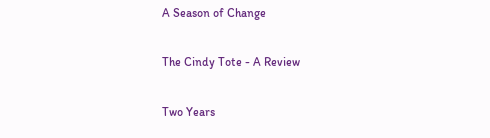A Season of Change

The Cindy Tote - A Review

Two Years